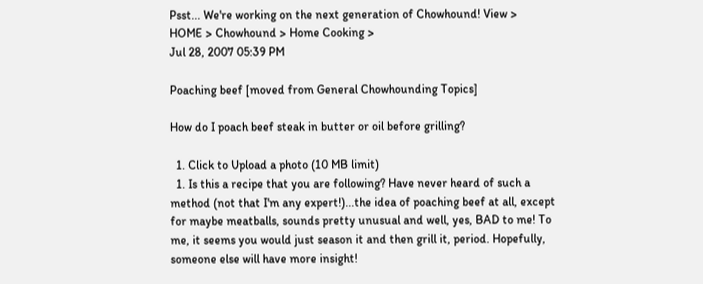Psst... We're working on the next generation of Chowhound! View >
HOME > Chowhound > Home Cooking >
Jul 28, 2007 05:39 PM

Poaching beef [moved from General Chowhounding Topics]

How do I poach beef steak in butter or oil before grilling?

  1. Click to Upload a photo (10 MB limit)
  1. Is this a recipe that you are following? Have never heard of such a method (not that I'm any expert!)...the idea of poaching beef at all, except for maybe meatballs, sounds pretty unusual and well, yes, BAD to me! To me, it seems you would just season it and then grill it, period. Hopefully, someone else will have more insight!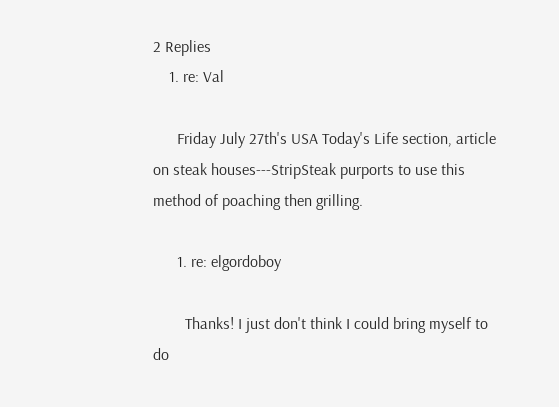2 Replies
    1. re: Val

      Friday July 27th's USA Today's Life section, article on steak houses---StripSteak purports to use this method of poaching then grilling.

      1. re: elgordoboy

        Thanks! I just don't think I could bring myself to do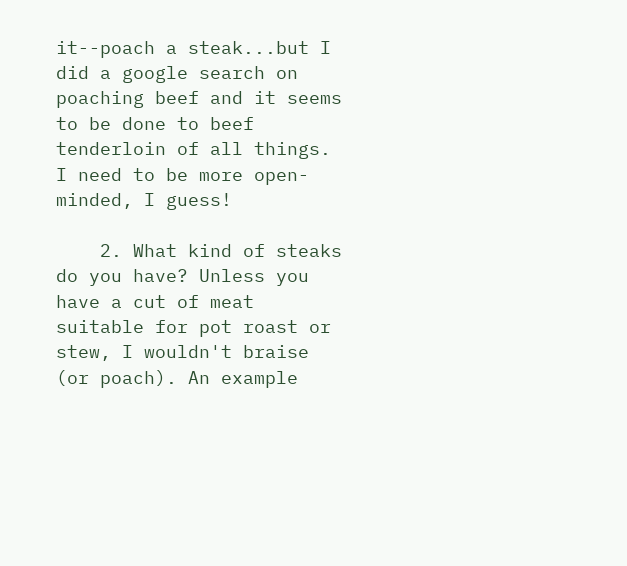it--poach a steak...but I did a google search on poaching beef and it seems to be done to beef tenderloin of all things. I need to be more open-minded, I guess!

    2. What kind of steaks do you have? Unless you have a cut of meat suitable for pot roast or stew, I wouldn't braise (or poach). An example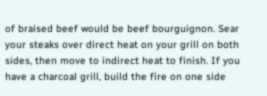of braised beef would be beef bourguignon. Sear your steaks over direct heat on your grill on both sides, then move to indirect heat to finish. If you have a charcoal grill, build the fire on one side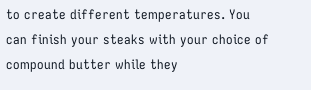to create different temperatures. You can finish your steaks with your choice of compound butter while they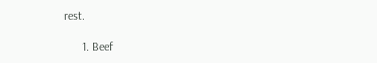rest.

      1. Beef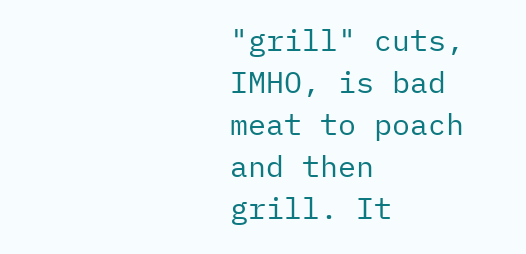"grill" cuts, IMHO, is bad meat to poach and then grill. It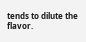tends to dilute the flavor.